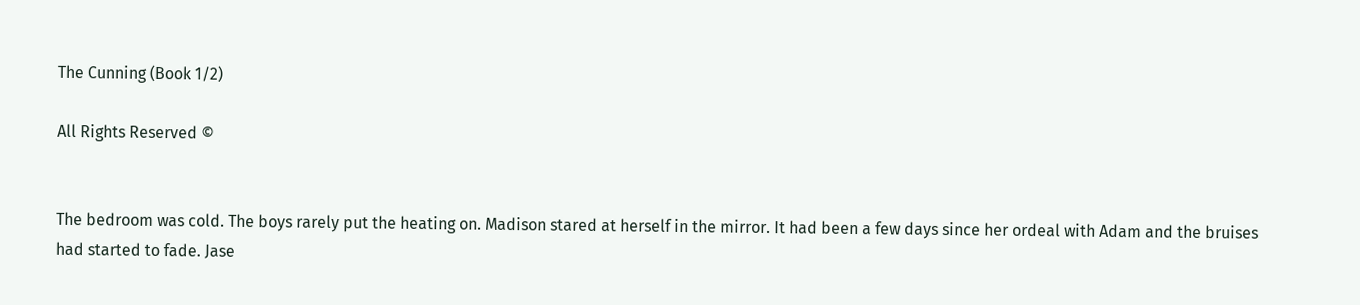The Cunning (Book 1/2)

All Rights Reserved ©


The bedroom was cold. The boys rarely put the heating on. Madison stared at herself in the mirror. It had been a few days since her ordeal with Adam and the bruises had started to fade. Jase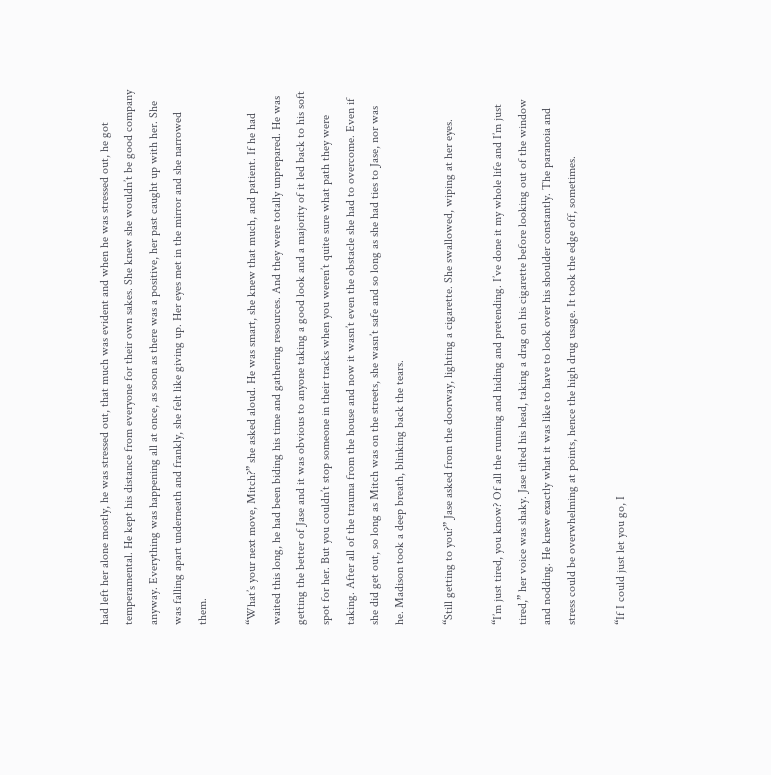had left her alone mostly, he was stressed out, that much was evident and when he was stressed out, he got temperamental. He kept his distance from everyone for their own sakes. She knew she wouldn’t be good company anyway. Everything was happening all at once, as soon as there was a positive, her past caught up with her. She was falling apart underneath and frankly, she felt like giving up. Her eyes met in the mirror and she narrowed them.

“What’s your next move, Mitch?” she asked aloud. He was smart, she knew that much, and patient. If he had waited this long, he had been biding his time and gathering resources. And they were totally unprepared. He was getting the better of Jase and it was obvious to anyone taking a good look and a majority of it led back to his soft spot for her. But you couldn’t stop someone in their tracks when you weren’t quite sure what path they were taking. After all of the trauma from the house and now it wasn’t even the obstacle she had to overcome. Even if she did get out, so long as Mitch was on the streets, she wasn’t safe and so long as she had ties to Jase, nor was he. Madison took a deep breath, blinking back the tears.

“Still getting to you?” Jase asked from the doorway, lighting a cigarette. She swallowed, wiping at her eyes.

“I’m just tired, you know? Of all the running and hiding and pretending. I’ve done it my whole life and I’m just tired,” her voice was shaky. Jase tilted his head, taking a drag on his cigarette before looking out of the window and nodding. He knew exactly what it was like to have to look over his shoulder constantly. The paranoia and stress could be overwhelming at points, hence the high drug usage. It took the edge off, sometimes.

“If I could just let you go, I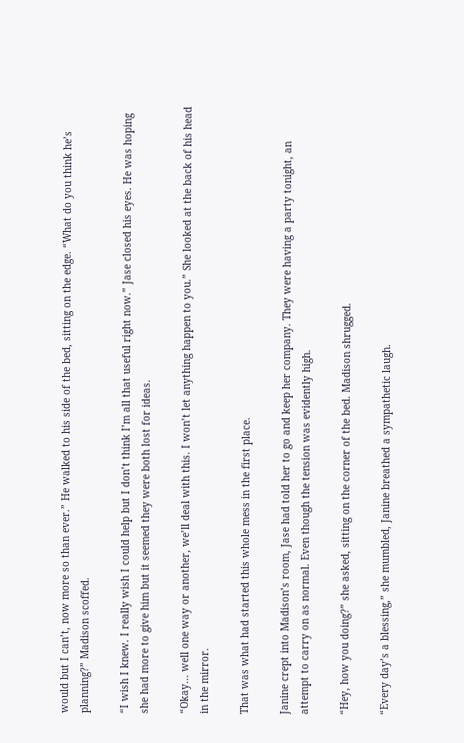would but I can’t, now more so than ever.” He walked to his side of the bed, sitting on the edge. “What do you think he’s planning?” Madison scoffed.

“I wish I knew. I really wish I could help but I don’t think I’m all that useful right now.” Jase closed his eyes. He was hoping she had more to give him but it seemed they were both lost for ideas.

“Okay... well one way or another, we’ll deal with this. I won’t let anything happen to you.” She looked at the back of his head in the mirror.

That was what had started this whole mess in the first place.

Janine crept into Madison’s room, Jase had told her to go and keep her company. They were having a party tonight, an attempt to carry on as normal. Even though the tension was evidently high.

“Hey, how you doing?” she asked, sitting on the corner of the bed. Madison shrugged.

“Every day’s a blessing,” she mumbled, Janine breathed a sympathetic laugh.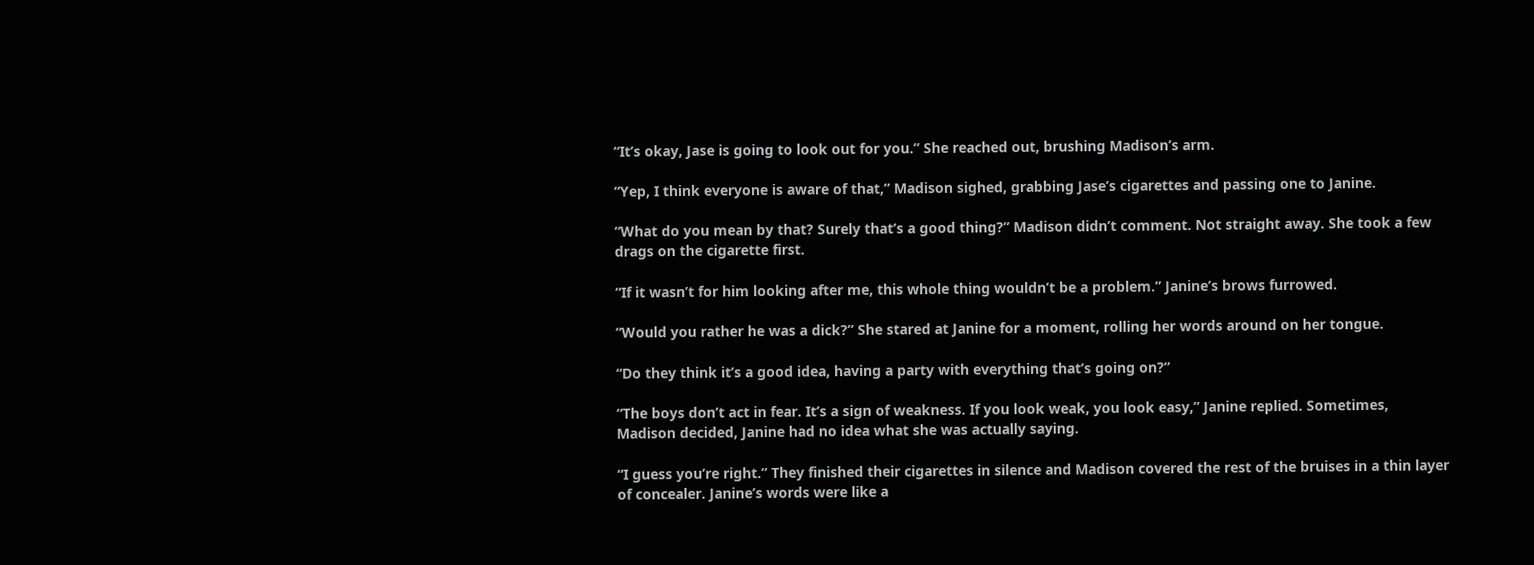“It’s okay, Jase is going to look out for you.” She reached out, brushing Madison’s arm.

“Yep, I think everyone is aware of that,” Madison sighed, grabbing Jase’s cigarettes and passing one to Janine.

“What do you mean by that? Surely that’s a good thing?” Madison didn’t comment. Not straight away. She took a few drags on the cigarette first.

“If it wasn’t for him looking after me, this whole thing wouldn’t be a problem.” Janine’s brows furrowed.

“Would you rather he was a dick?” She stared at Janine for a moment, rolling her words around on her tongue.

“Do they think it’s a good idea, having a party with everything that’s going on?”

“The boys don’t act in fear. It’s a sign of weakness. If you look weak, you look easy,” Janine replied. Sometimes, Madison decided, Janine had no idea what she was actually saying.

“I guess you’re right.” They finished their cigarettes in silence and Madison covered the rest of the bruises in a thin layer of concealer. Janine’s words were like a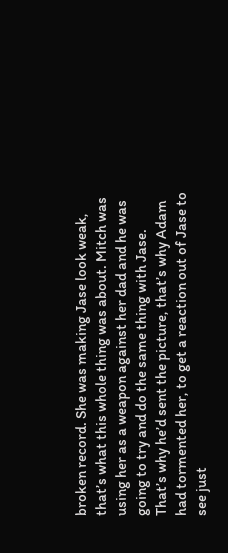broken record. She was making Jase look weak, that’s what this whole thing was about. Mitch was using her as a weapon against her dad and he was going to try and do the same thing with Jase. That’s why he’d sent the picture, that’s why Adam had tormented her, to get a reaction out of Jase to see just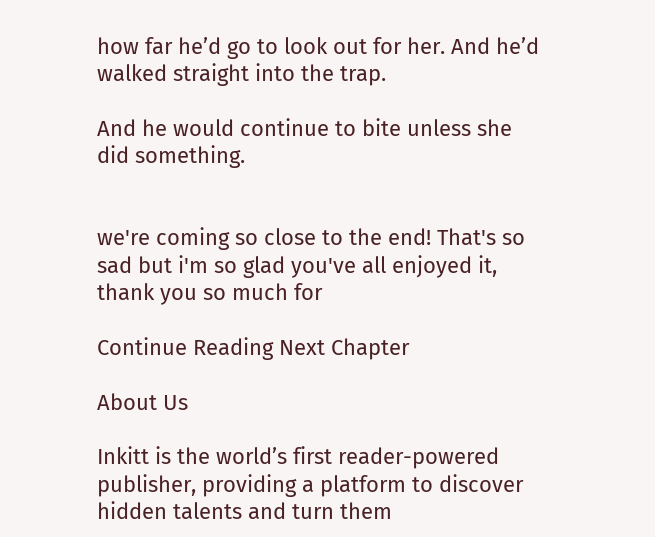how far he’d go to look out for her. And he’d walked straight into the trap.

And he would continue to bite unless she did something.


we're coming so close to the end! That's so sad but i'm so glad you've all enjoyed it, thank you so much for

Continue Reading Next Chapter

About Us

Inkitt is the world’s first reader-powered publisher, providing a platform to discover hidden talents and turn them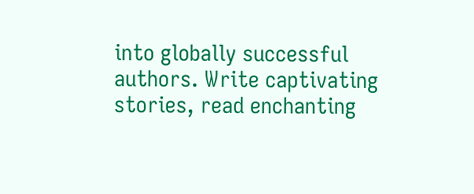into globally successful authors. Write captivating stories, read enchanting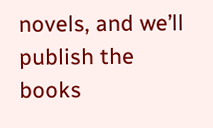novels, and we’ll publish the books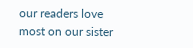our readers love most on our sister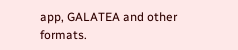app, GALATEA and other formats.